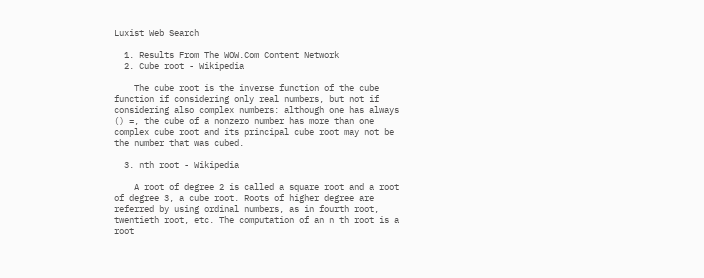Luxist Web Search

  1. Results From The WOW.Com Content Network
  2. Cube root - Wikipedia

    The cube root is the inverse function of the cube function if considering only real numbers, but not if considering also complex numbers: although one has always () =, the cube of a nonzero number has more than one complex cube root and its principal cube root may not be the number that was cubed.

  3. nth root - Wikipedia

    A root of degree 2 is called a square root and a root of degree 3, a cube root. Roots of higher degree are referred by using ordinal numbers, as in fourth root, twentieth root, etc. The computation of an n th root is a root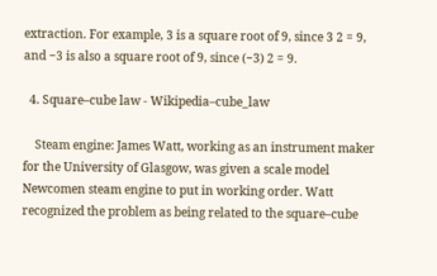extraction. For example, 3 is a square root of 9, since 3 2 = 9, and −3 is also a square root of 9, since (−3) 2 = 9.

  4. Square–cube law - Wikipedia–cube_law

    Steam engine: James Watt, working as an instrument maker for the University of Glasgow, was given a scale model Newcomen steam engine to put in working order. Watt recognized the problem as being related to the square–cube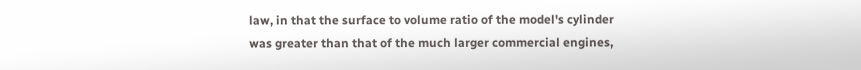law, in that the surface to volume ratio of the model's cylinder was greater than that of the much larger commercial engines,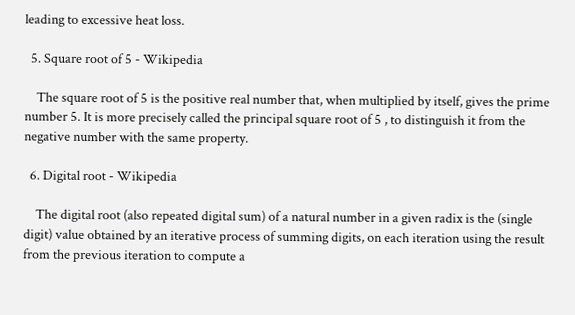leading to excessive heat loss.

  5. Square root of 5 - Wikipedia

    The square root of 5 is the positive real number that, when multiplied by itself, gives the prime number 5. It is more precisely called the principal square root of 5 , to distinguish it from the negative number with the same property.

  6. Digital root - Wikipedia

    The digital root (also repeated digital sum) of a natural number in a given radix is the (single digit) value obtained by an iterative process of summing digits, on each iteration using the result from the previous iteration to compute a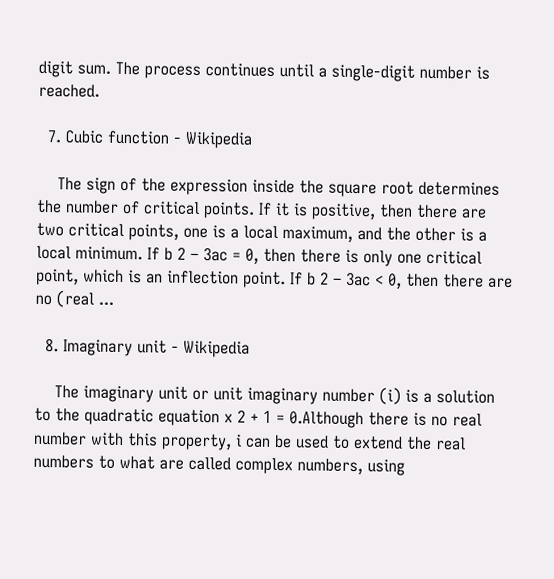digit sum. The process continues until a single-digit number is reached.

  7. Cubic function - Wikipedia

    The sign of the expression inside the square root determines the number of critical points. If it is positive, then there are two critical points, one is a local maximum, and the other is a local minimum. If b 2 – 3ac = 0, then there is only one critical point, which is an inflection point. If b 2 – 3ac < 0, then there are no (real ...

  8. Imaginary unit - Wikipedia

    The imaginary unit or unit imaginary number (i) is a solution to the quadratic equation x 2 + 1 = 0.Although there is no real number with this property, i can be used to extend the real numbers to what are called complex numbers, using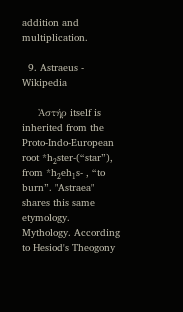addition and multiplication.

  9. Astraeus - Wikipedia

    Ἀστήρ itself is inherited from the Proto-Indo-European root *h₂ster-(“star”), from *h₂eh₁s- , “to burn”. "Astraea" shares this same etymology. Mythology. According to Hesiod's Theogony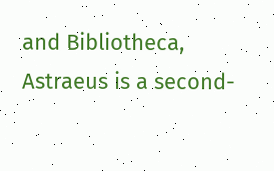and Bibliotheca, Astraeus is a second-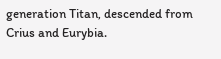generation Titan, descended from Crius and Eurybia.